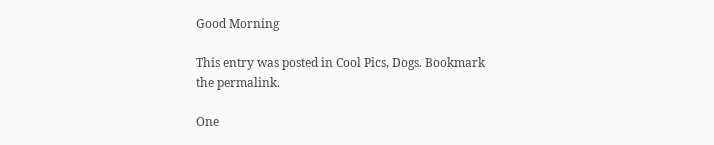Good Morning

This entry was posted in Cool Pics, Dogs. Bookmark the permalink.

One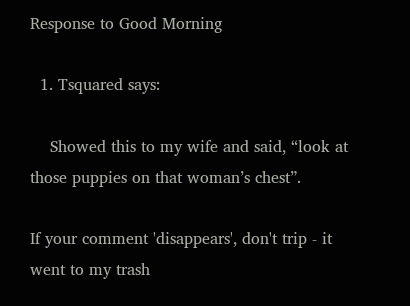Response to Good Morning

  1. Tsquared says:

    Showed this to my wife and said, “look at those puppies on that woman’s chest”.

If your comment 'disappears', don't trip - it went to my trash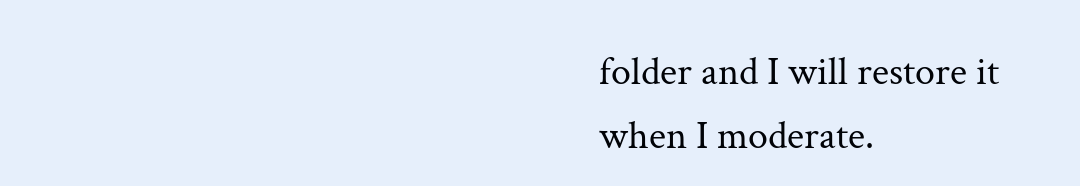folder and I will restore it when I moderate.